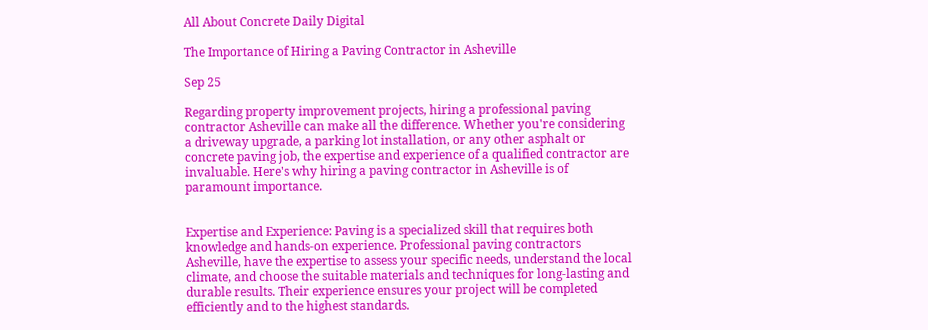All About Concrete Daily Digital

The Importance of Hiring a Paving Contractor in Asheville

Sep 25

Regarding property improvement projects, hiring a professional paving contractor Asheville can make all the difference. Whether you're considering a driveway upgrade, a parking lot installation, or any other asphalt or concrete paving job, the expertise and experience of a qualified contractor are invaluable. Here's why hiring a paving contractor in Asheville is of paramount importance.


Expertise and Experience: Paving is a specialized skill that requires both knowledge and hands-on experience. Professional paving contractors Asheville, have the expertise to assess your specific needs, understand the local climate, and choose the suitable materials and techniques for long-lasting and durable results. Their experience ensures your project will be completed efficiently and to the highest standards.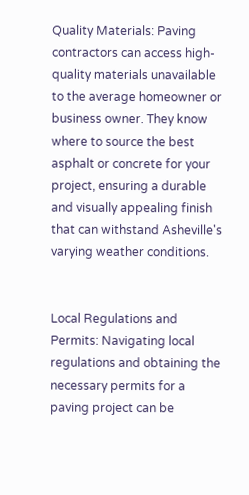Quality Materials: Paving contractors can access high-quality materials unavailable to the average homeowner or business owner. They know where to source the best asphalt or concrete for your project, ensuring a durable and visually appealing finish that can withstand Asheville's varying weather conditions.


Local Regulations and Permits: Navigating local regulations and obtaining the necessary permits for a paving project can be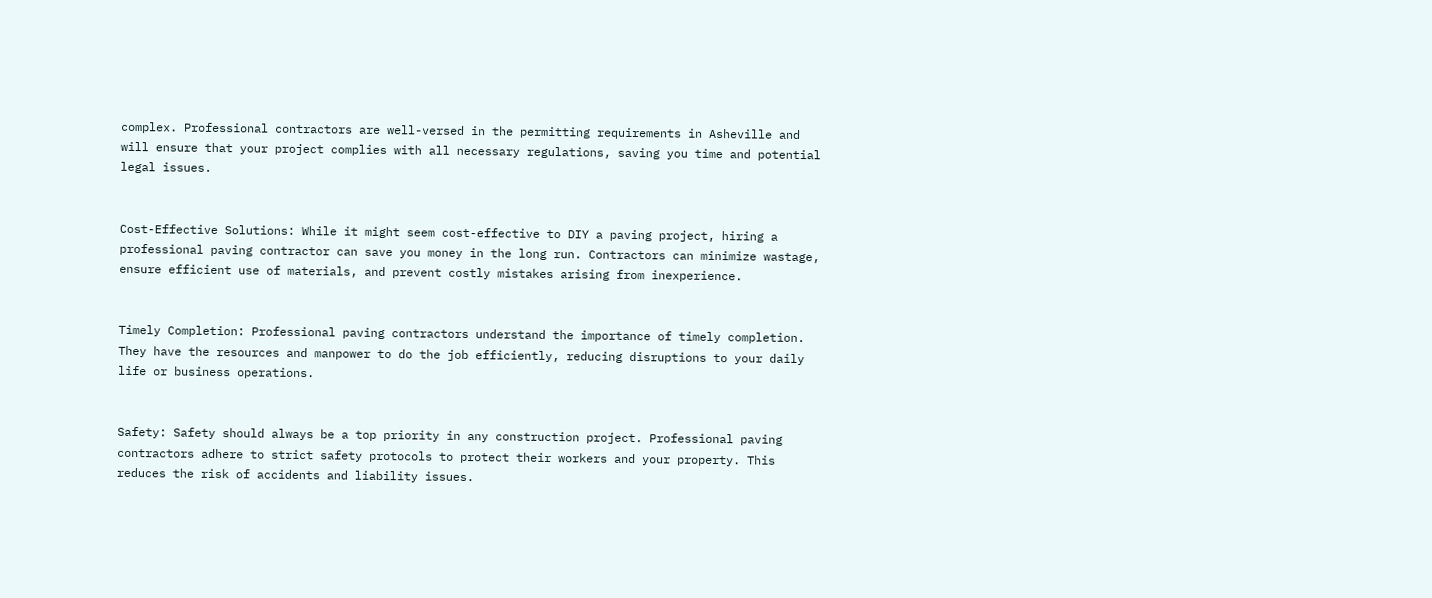complex. Professional contractors are well-versed in the permitting requirements in Asheville and will ensure that your project complies with all necessary regulations, saving you time and potential legal issues.


Cost-Effective Solutions: While it might seem cost-effective to DIY a paving project, hiring a professional paving contractor can save you money in the long run. Contractors can minimize wastage, ensure efficient use of materials, and prevent costly mistakes arising from inexperience.


Timely Completion: Professional paving contractors understand the importance of timely completion. They have the resources and manpower to do the job efficiently, reducing disruptions to your daily life or business operations.


Safety: Safety should always be a top priority in any construction project. Professional paving contractors adhere to strict safety protocols to protect their workers and your property. This reduces the risk of accidents and liability issues.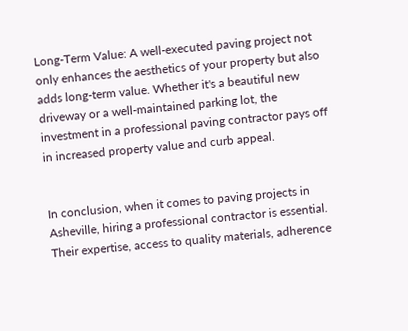Long-Term Value: A well-executed paving project not only enhances the aesthetics of your property but also adds long-term value. Whether it's a beautiful new driveway or a well-maintained parking lot, the investment in a professional paving contractor pays off in increased property value and curb appeal.


In conclusion, when it comes to paving projects in Asheville, hiring a professional contractor is essential. Their expertise, access to quality materials, adherence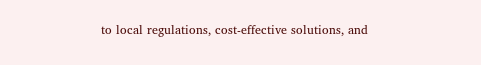to local regulations, cost-effective solutions, and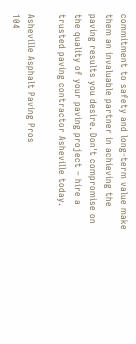commitment to safety and long-term value make them an invaluable partner in achieving the paving results you desire. Don't compromise on the quality of your paving project – hire a trusted paving contractor Asheville today.

Asheville Asphalt Paving Pros
104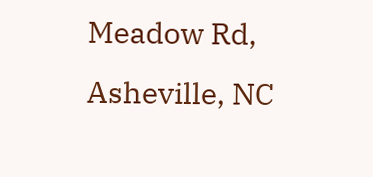Meadow Rd, Asheville, NC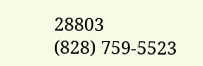28803
(828) 759-5523